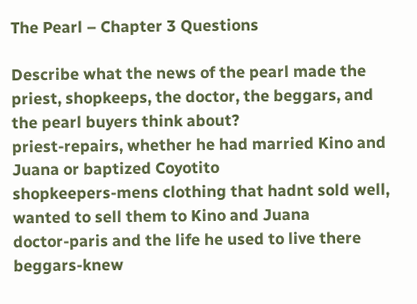The Pearl – Chapter 3 Questions

Describe what the news of the pearl made the priest, shopkeeps, the doctor, the beggars, and the pearl buyers think about?
priest-repairs, whether he had married Kino and Juana or baptized Coyotito
shopkeepers-mens clothing that hadnt sold well, wanted to sell them to Kino and Juana
doctor-paris and the life he used to live there
beggars-knew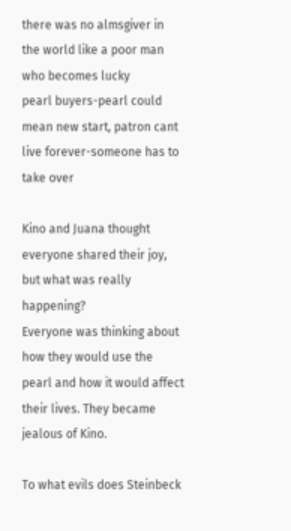there was no almsgiver in the world like a poor man who becomes lucky
pearl buyers-pearl could mean new start, patron cant live forever-someone has to take over

Kino and Juana thought everyone shared their joy, but what was really happening?
Everyone was thinking about how they would use the pearl and how it would affect their lives. They became jealous of Kino.

To what evils does Steinbeck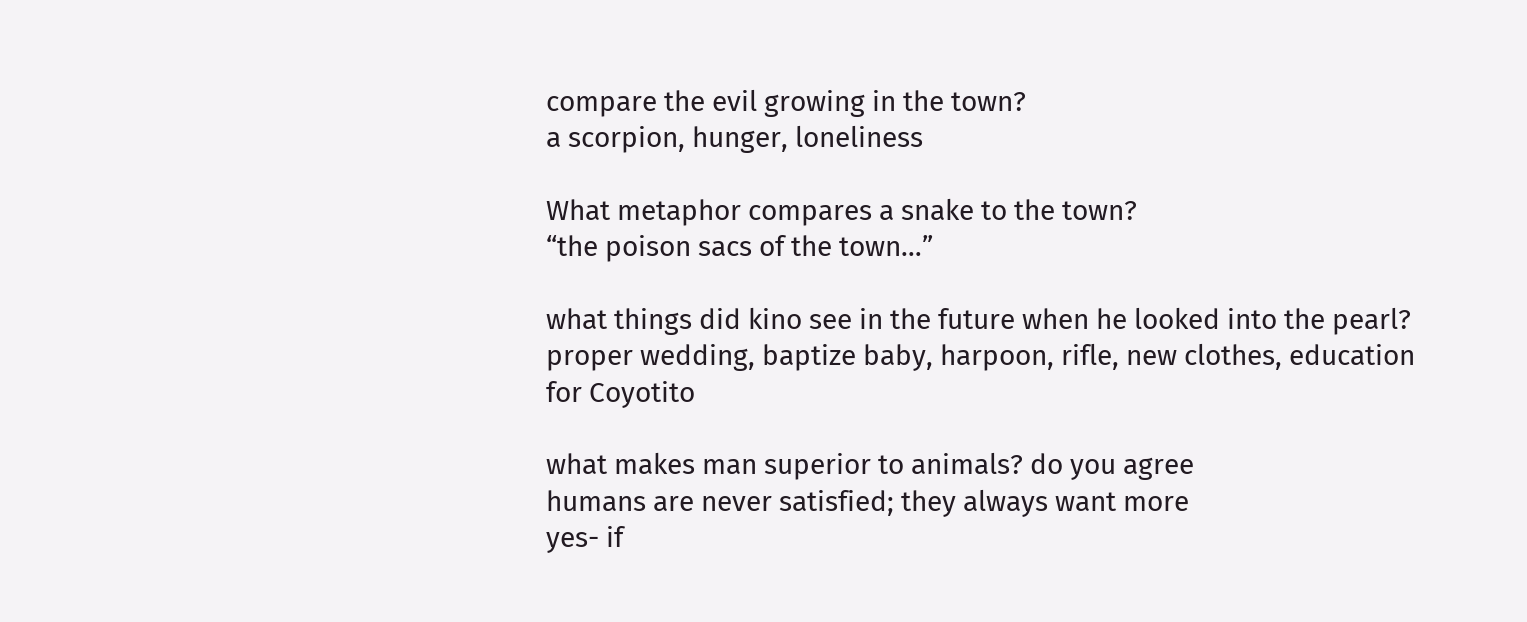compare the evil growing in the town?
a scorpion, hunger, loneliness

What metaphor compares a snake to the town?
“the poison sacs of the town…”

what things did kino see in the future when he looked into the pearl?
proper wedding, baptize baby, harpoon, rifle, new clothes, education for Coyotito

what makes man superior to animals? do you agree
humans are never satisfied; they always want more
yes- if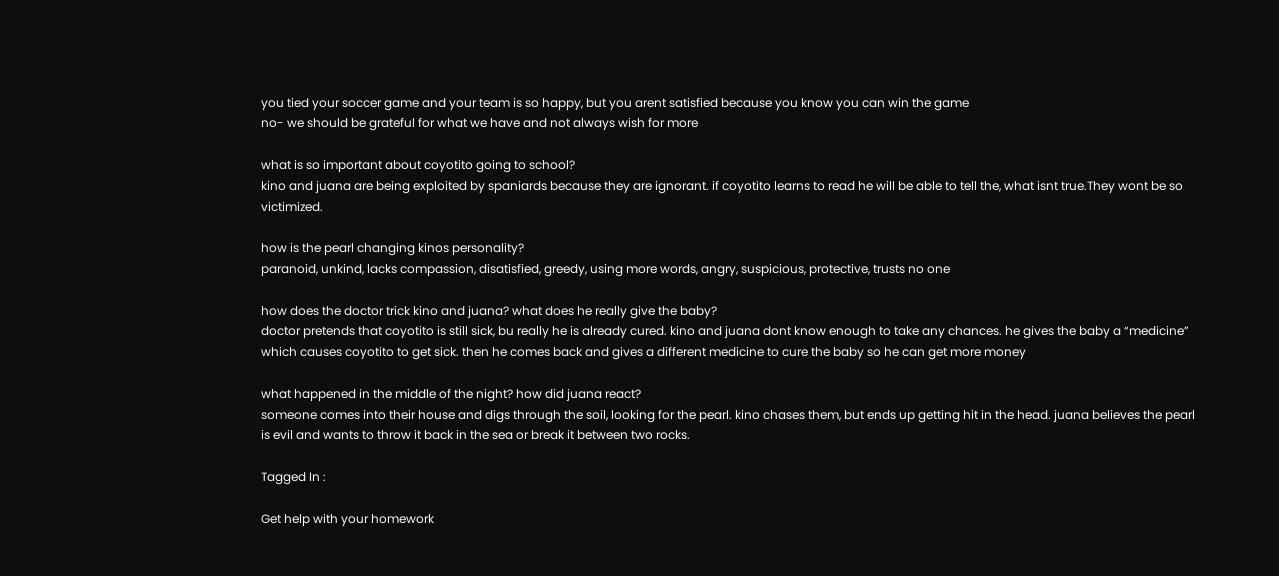you tied your soccer game and your team is so happy, but you arent satisfied because you know you can win the game
no- we should be grateful for what we have and not always wish for more

what is so important about coyotito going to school?
kino and juana are being exploited by spaniards because they are ignorant. if coyotito learns to read he will be able to tell the, what isnt true.They wont be so victimized.

how is the pearl changing kinos personality?
paranoid, unkind, lacks compassion, disatisfied, greedy, using more words, angry, suspicious, protective, trusts no one

how does the doctor trick kino and juana? what does he really give the baby?
doctor pretends that coyotito is still sick, bu really he is already cured. kino and juana dont know enough to take any chances. he gives the baby a “medicine” which causes coyotito to get sick. then he comes back and gives a different medicine to cure the baby so he can get more money

what happened in the middle of the night? how did juana react?
someone comes into their house and digs through the soil, looking for the pearl. kino chases them, but ends up getting hit in the head. juana believes the pearl is evil and wants to throw it back in the sea or break it between two rocks.

Tagged In :

Get help with your homework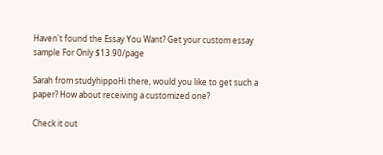Haven't found the Essay You Want? Get your custom essay sample For Only $13.90/page

Sarah from studyhippoHi there, would you like to get such a paper? How about receiving a customized one?

Check it out